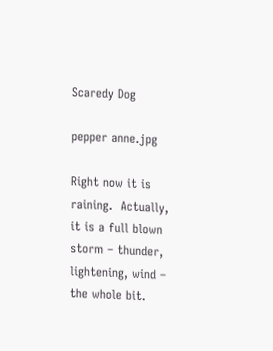Scaredy Dog

pepper anne.jpg

Right now it is raining.  Actually, it is a full blown storm – thunder, lightening, wind – the whole bit.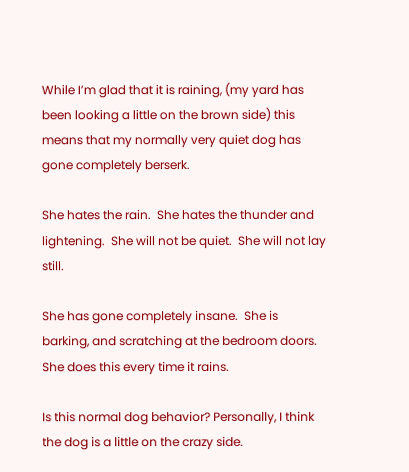While I’m glad that it is raining, (my yard has been looking a little on the brown side) this means that my normally very quiet dog has gone completely berserk.

She hates the rain.  She hates the thunder and lightening.  She will not be quiet.  She will not lay still.

She has gone completely insane.  She is barking, and scratching at the bedroom doors.  She does this every time it rains.

Is this normal dog behavior? Personally, I think the dog is a little on the crazy side.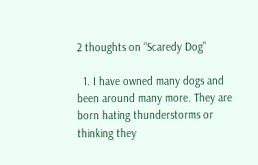2 thoughts on “Scaredy Dog”

  1. I have owned many dogs and been around many more. They are born hating thunderstorms or thinking they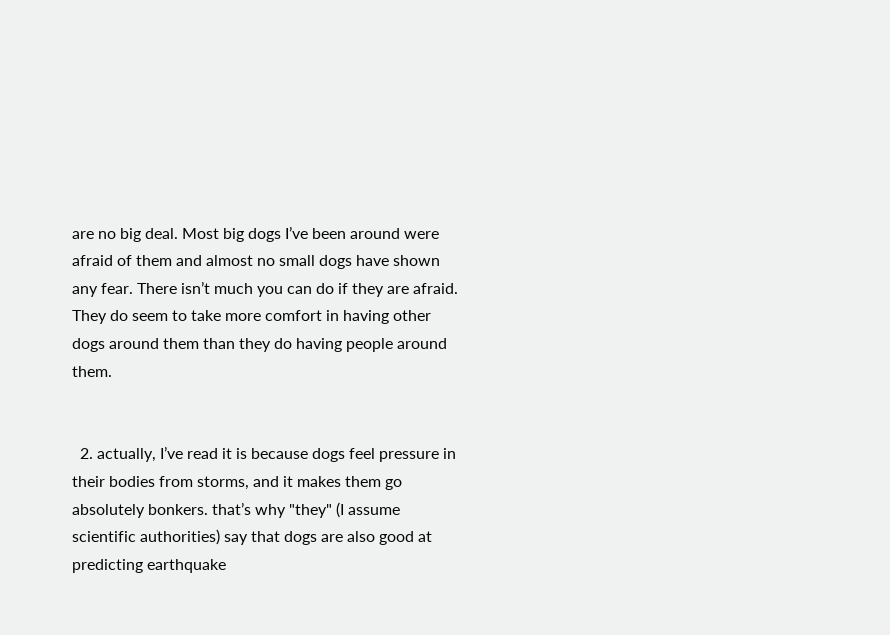are no big deal. Most big dogs I’ve been around were afraid of them and almost no small dogs have shown any fear. There isn’t much you can do if they are afraid. They do seem to take more comfort in having other dogs around them than they do having people around them.


  2. actually, I’ve read it is because dogs feel pressure in their bodies from storms, and it makes them go absolutely bonkers. that’s why "they" (I assume scientific authorities) say that dogs are also good at predicting earthquake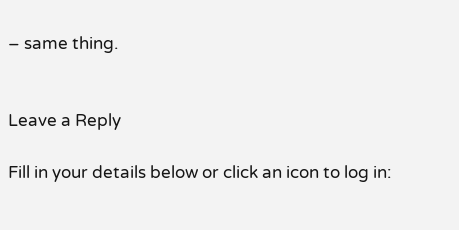– same thing.


Leave a Reply

Fill in your details below or click an icon to log in: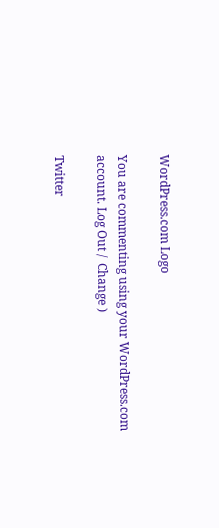WordPress.com Logo

You are commenting using your WordPress.com account. Log Out /  Change )

Twitter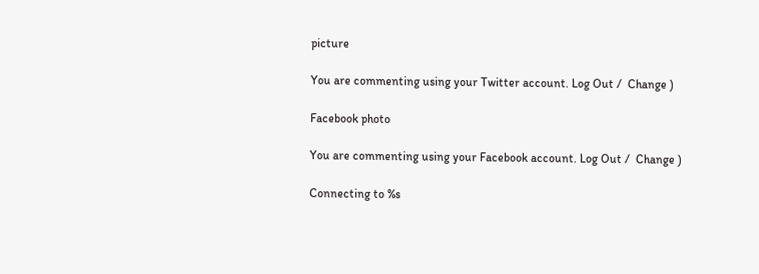picture

You are commenting using your Twitter account. Log Out /  Change )

Facebook photo

You are commenting using your Facebook account. Log Out /  Change )

Connecting to %s